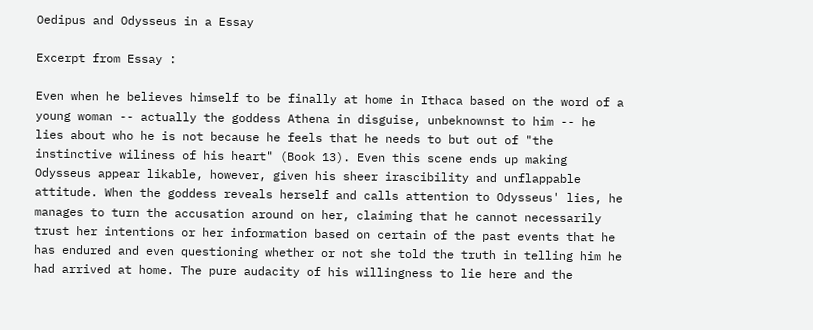Oedipus and Odysseus in a Essay

Excerpt from Essay :

Even when he believes himself to be finally at home in Ithaca based on the word of a young woman -- actually the goddess Athena in disguise, unbeknownst to him -- he lies about who he is not because he feels that he needs to but out of "the instinctive wiliness of his heart" (Book 13). Even this scene ends up making Odysseus appear likable, however, given his sheer irascibility and unflappable attitude. When the goddess reveals herself and calls attention to Odysseus' lies, he manages to turn the accusation around on her, claiming that he cannot necessarily trust her intentions or her information based on certain of the past events that he has endured and even questioning whether or not she told the truth in telling him he had arrived at home. The pure audacity of his willingness to lie here and the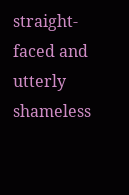straight-faced and utterly shameless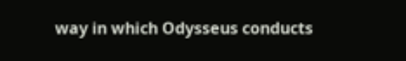way in which Odysseus conducts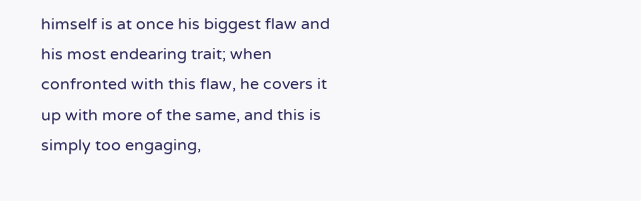himself is at once his biggest flaw and his most endearing trait; when confronted with this flaw, he covers it up with more of the same, and this is simply too engaging,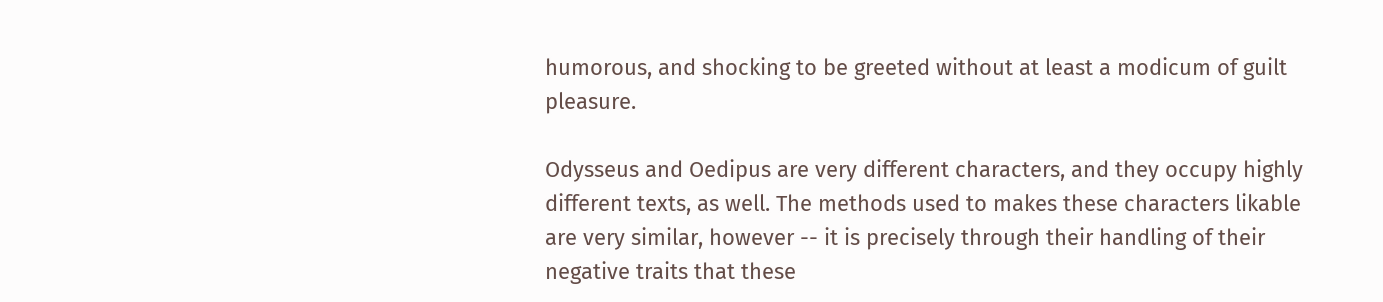humorous, and shocking to be greeted without at least a modicum of guilt pleasure.

Odysseus and Oedipus are very different characters, and they occupy highly different texts, as well. The methods used to makes these characters likable are very similar, however -- it is precisely through their handling of their negative traits that these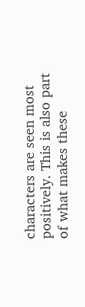characters are seen most positively. This is also part of what makes these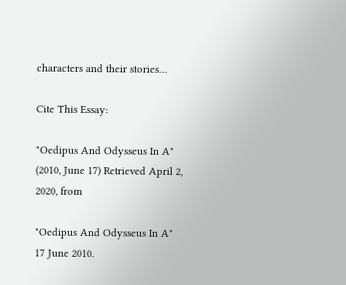characters and their stories…

Cite This Essay:

"Oedipus And Odysseus In A" (2010, June 17) Retrieved April 2, 2020, from

"Oedipus And Odysseus In A" 17 June 2010.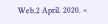Web.2 April. 2020. <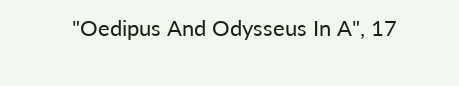"Oedipus And Odysseus In A", 17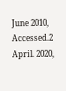June 2010, Accessed.2 April. 2020,